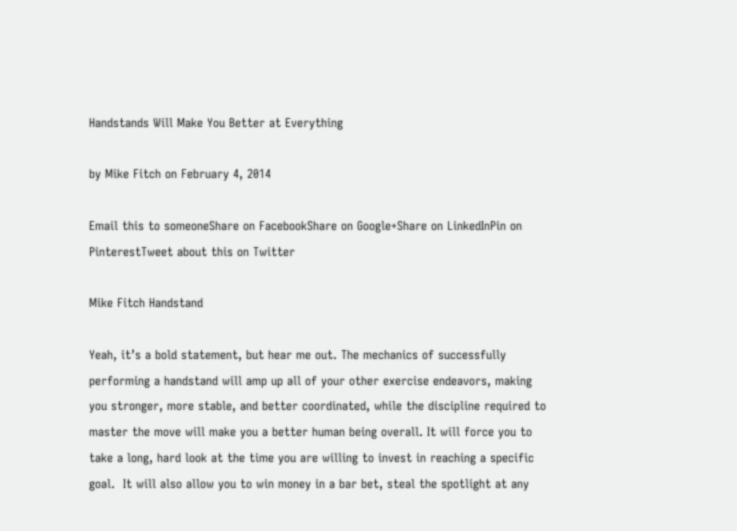Handstands Will Make You Better at Everything

by Mike Fitch on February 4, 2014

Email this to someoneShare on FacebookShare on Google+Share on LinkedInPin on PinterestTweet about this on Twitter

Mike Fitch Handstand

Yeah, it’s a bold statement, but hear me out. The mechanics of successfully performing a handstand will amp up all of your other exercise endeavors, making you stronger, more stable, and better coordinated, while the discipline required to master the move will make you a better human being overall. It will force you to take a long, hard look at the time you are willing to invest in reaching a specific goal.  It will also allow you to win money in a bar bet, steal the spotlight at any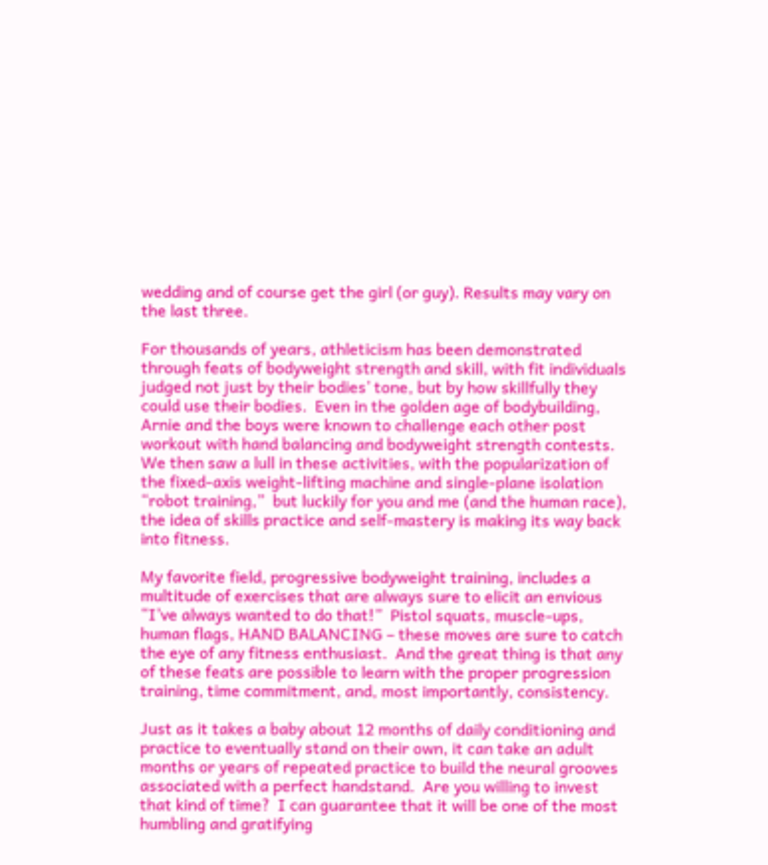wedding and of course get the girl (or guy). Results may vary on the last three.

For thousands of years, athleticism has been demonstrated through feats of bodyweight strength and skill, with fit individuals judged not just by their bodies’ tone, but by how skillfully they could use their bodies.  Even in the golden age of bodybuilding, Arnie and the boys were known to challenge each other post workout with hand balancing and bodyweight strength contests.  We then saw a lull in these activities, with the popularization of the fixed-axis weight-lifting machine and single-plane isolation “robot training,”  but luckily for you and me (and the human race), the idea of skills practice and self-mastery is making its way back into fitness.

My favorite field, progressive bodyweight training, includes a multitude of exercises that are always sure to elicit an envious “I’ve always wanted to do that!”  Pistol squats, muscle-ups, human flags, HAND BALANCING – these moves are sure to catch the eye of any fitness enthusiast.  And the great thing is that any of these feats are possible to learn with the proper progression training, time commitment, and, most importantly, consistency.

Just as it takes a baby about 12 months of daily conditioning and practice to eventually stand on their own, it can take an adult months or years of repeated practice to build the neural grooves associated with a perfect handstand.  Are you willing to invest that kind of time?  I can guarantee that it will be one of the most humbling and gratifying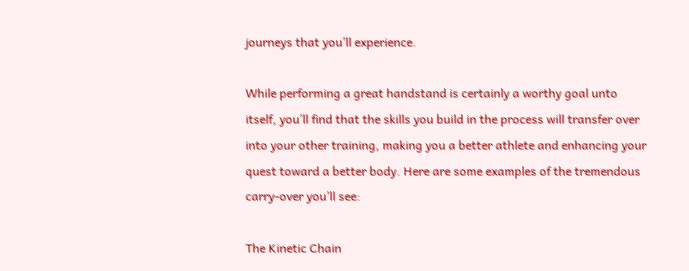journeys that you’ll experience.

While performing a great handstand is certainly a worthy goal unto itself, you’ll find that the skills you build in the process will transfer over into your other training, making you a better athlete and enhancing your quest toward a better body. Here are some examples of the tremendous carry-over you’ll see:

The Kinetic Chain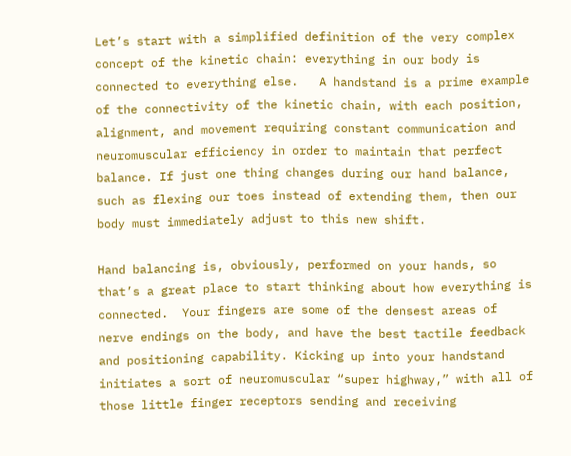Let’s start with a simplified definition of the very complex concept of the kinetic chain: everything in our body is connected to everything else.   A handstand is a prime example of the connectivity of the kinetic chain, with each position, alignment, and movement requiring constant communication and neuromuscular efficiency in order to maintain that perfect balance. If just one thing changes during our hand balance, such as flexing our toes instead of extending them, then our body must immediately adjust to this new shift.

Hand balancing is, obviously, performed on your hands, so that’s a great place to start thinking about how everything is connected.  Your fingers are some of the densest areas of nerve endings on the body, and have the best tactile feedback and positioning capability. Kicking up into your handstand initiates a sort of neuromuscular “super highway,” with all of those little finger receptors sending and receiving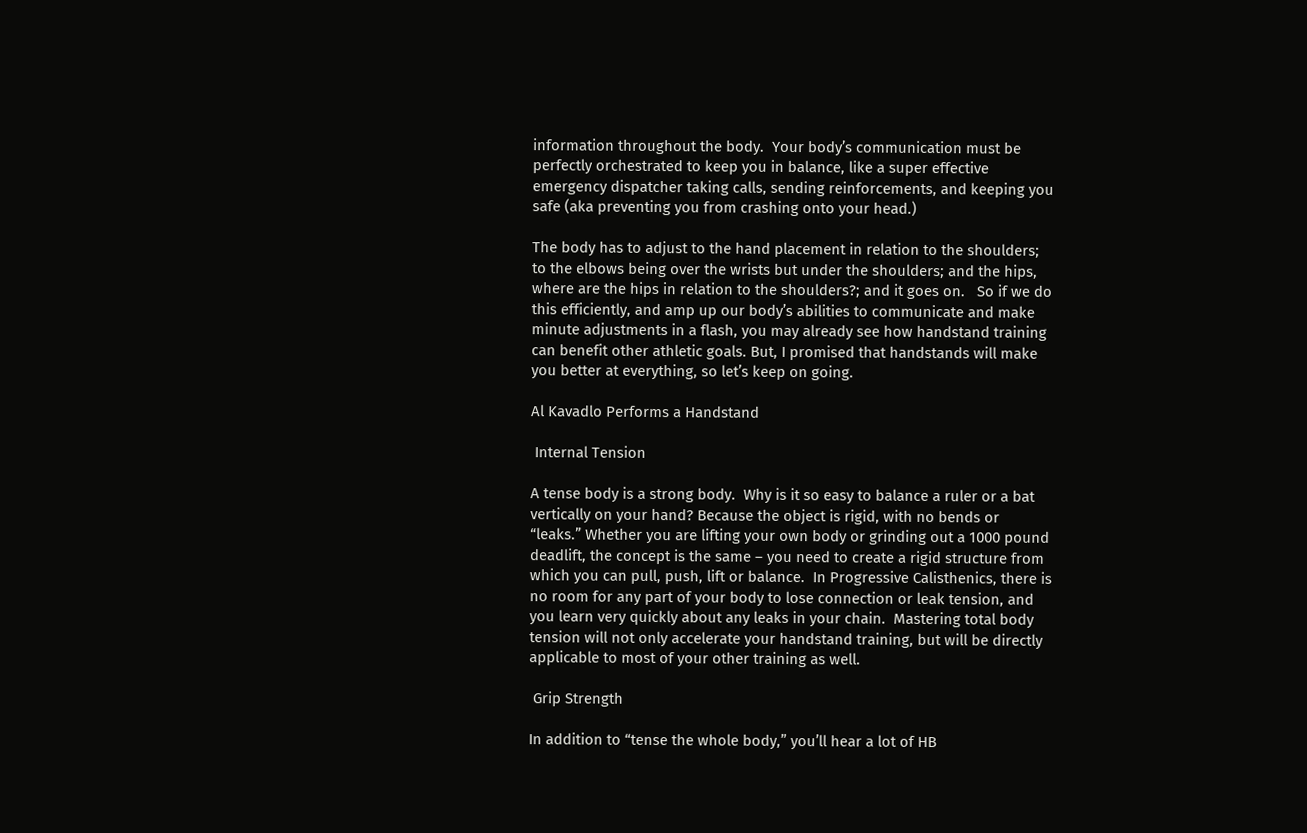information throughout the body.  Your body’s communication must be perfectly orchestrated to keep you in balance, like a super effective emergency dispatcher taking calls, sending reinforcements, and keeping you safe (aka preventing you from crashing onto your head.)

The body has to adjust to the hand placement in relation to the shoulders; to the elbows being over the wrists but under the shoulders; and the hips, where are the hips in relation to the shoulders?; and it goes on.   So if we do this efficiently, and amp up our body’s abilities to communicate and make minute adjustments in a flash, you may already see how handstand training can benefit other athletic goals. But, I promised that handstands will make you better at everything, so let’s keep on going.

Al Kavadlo Performs a Handstand

 Internal Tension

A tense body is a strong body.  Why is it so easy to balance a ruler or a bat vertically on your hand? Because the object is rigid, with no bends or “leaks.” Whether you are lifting your own body or grinding out a 1000 pound deadlift, the concept is the same – you need to create a rigid structure from which you can pull, push, lift or balance.  In Progressive Calisthenics, there is no room for any part of your body to lose connection or leak tension, and you learn very quickly about any leaks in your chain.  Mastering total body tension will not only accelerate your handstand training, but will be directly applicable to most of your other training as well.

 Grip Strength

In addition to “tense the whole body,” you’ll hear a lot of HB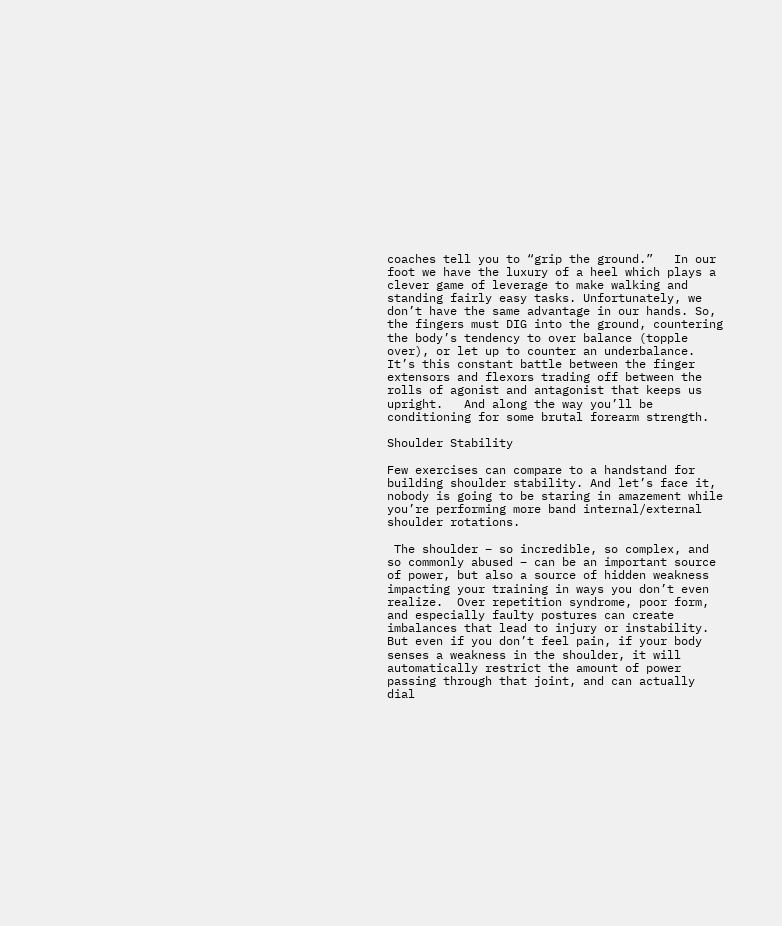coaches tell you to “grip the ground.”   In our foot we have the luxury of a heel which plays a clever game of leverage to make walking and standing fairly easy tasks. Unfortunately, we don’t have the same advantage in our hands. So, the fingers must DIG into the ground, countering the body’s tendency to over balance (topple over), or let up to counter an underbalance.  It’s this constant battle between the finger extensors and flexors trading off between the rolls of agonist and antagonist that keeps us upright.   And along the way you’ll be conditioning for some brutal forearm strength.

Shoulder Stability

Few exercises can compare to a handstand for building shoulder stability. And let’s face it, nobody is going to be staring in amazement while you’re performing more band internal/external shoulder rotations.

 The shoulder – so incredible, so complex, and so commonly abused – can be an important source of power, but also a source of hidden weakness impacting your training in ways you don’t even realize.  Over repetition syndrome, poor form, and especially faulty postures can create imbalances that lead to injury or instability. But even if you don’t feel pain, if your body senses a weakness in the shoulder, it will automatically restrict the amount of power passing through that joint, and can actually dial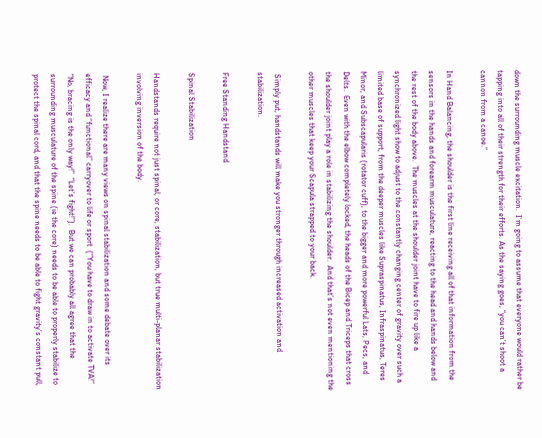down the surrounding muscle excitation.  I’m going to assume that everyone would rather be tapping into all of their strength for their efforts. As the saying goes, “you can’t shoot a cannon from a canoe.”

In Hand Balancing, the shoulder is the first line receiving all of that information from the sensors in the hands and forearm musculature, reacting to the head and hands below and the rest of the body above.  The muscles at the shoulder joint have to fire up like a synchronized light show to adjust to the constantly changing center of gravity over such a limited base of support, from the deeper muscles like Supraspinatus, Infraspinatus, Teres Minor, and Subscapularis (rotator cuff), to the bigger and more powerful Lats, Pecs, and Delts.  Even with the elbow completely locked, the heads of the Bicep and Triceps that cross the shoulder joint play a role in stabilizing the shoulder.  And that’s not even mentioning the other muscles that keep your Scapula strapped to your back.

 Simply put, handstands will make you stronger through increased activation and stabilization.

Free Standing Handstand

Spinal Stabilization

Handstands require not just spinal, or core, stabilization, but true multi-planar stabilization involving inversion of the body.

 Now, I realize there are many views on spinal stabilization and some debate over its efficacy and “functional” carryover to life or sport  (“You have to draw in to activate TVA!”  “No, bracing is the only way!”  “Let’s fight!”).  But we can probably all agree that the surrounding musculature of the spine (ie the core) needs to be able to properly stabilize to protect the spinal cord, and that the spine needs to be able to fight gravity’s constant pull,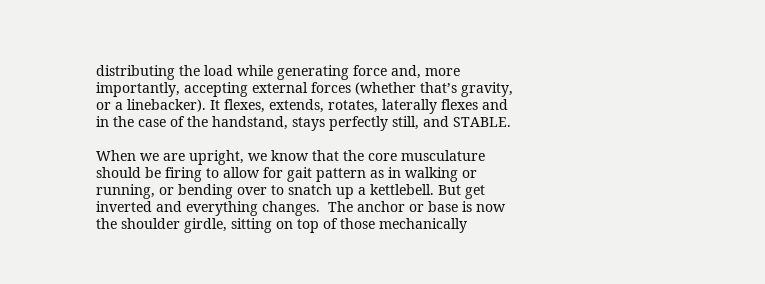distributing the load while generating force and, more importantly, accepting external forces (whether that’s gravity, or a linebacker). It flexes, extends, rotates, laterally flexes and in the case of the handstand, stays perfectly still, and STABLE.

When we are upright, we know that the core musculature should be firing to allow for gait pattern as in walking or running, or bending over to snatch up a kettlebell. But get inverted and everything changes.  The anchor or base is now the shoulder girdle, sitting on top of those mechanically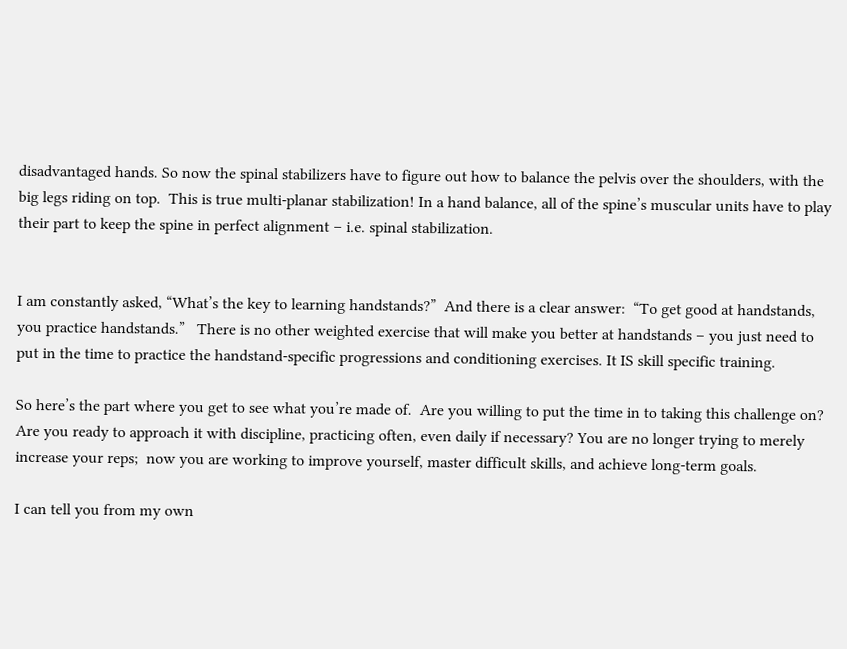disadvantaged hands. So now the spinal stabilizers have to figure out how to balance the pelvis over the shoulders, with the big legs riding on top.  This is true multi-planar stabilization! In a hand balance, all of the spine’s muscular units have to play their part to keep the spine in perfect alignment – i.e. spinal stabilization.


I am constantly asked, “What’s the key to learning handstands?”  And there is a clear answer:  “To get good at handstands, you practice handstands.”   There is no other weighted exercise that will make you better at handstands – you just need to put in the time to practice the handstand-specific progressions and conditioning exercises. It IS skill specific training.

So here’s the part where you get to see what you’re made of.  Are you willing to put the time in to taking this challenge on? Are you ready to approach it with discipline, practicing often, even daily if necessary? You are no longer trying to merely increase your reps;  now you are working to improve yourself, master difficult skills, and achieve long-term goals.

I can tell you from my own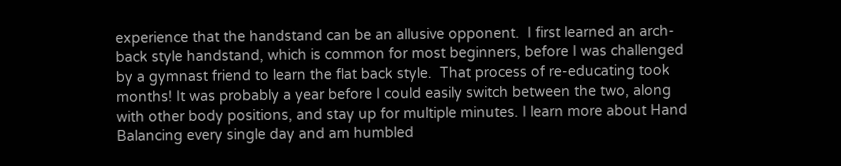experience that the handstand can be an allusive opponent.  I first learned an arch-back style handstand, which is common for most beginners, before I was challenged by a gymnast friend to learn the flat back style.  That process of re-educating took months! It was probably a year before I could easily switch between the two, along with other body positions, and stay up for multiple minutes. I learn more about Hand Balancing every single day and am humbled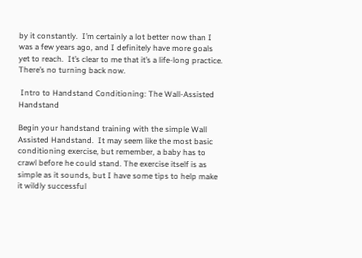by it constantly.  I’m certainly a lot better now than I was a few years ago, and I definitely have more goals yet to reach.  It’s clear to me that it’s a life-long practice.  There’s no turning back now.

 Intro to Handstand Conditioning: The Wall-Assisted Handstand

Begin your handstand training with the simple Wall Assisted Handstand.  It may seem like the most basic conditioning exercise, but remember, a baby has to crawl before he could stand. The exercise itself is as simple as it sounds, but I have some tips to help make it wildly successful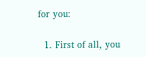for you:

  1. First of all, you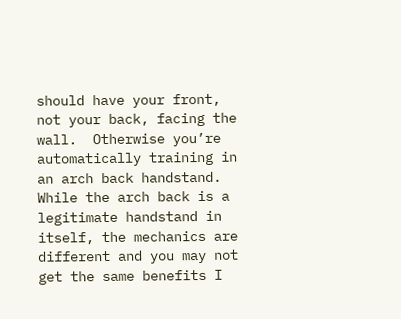should have your front, not your back, facing the wall.  Otherwise you’re automatically training in an arch back handstand.  While the arch back is a legitimate handstand in itself, the mechanics are different and you may not get the same benefits I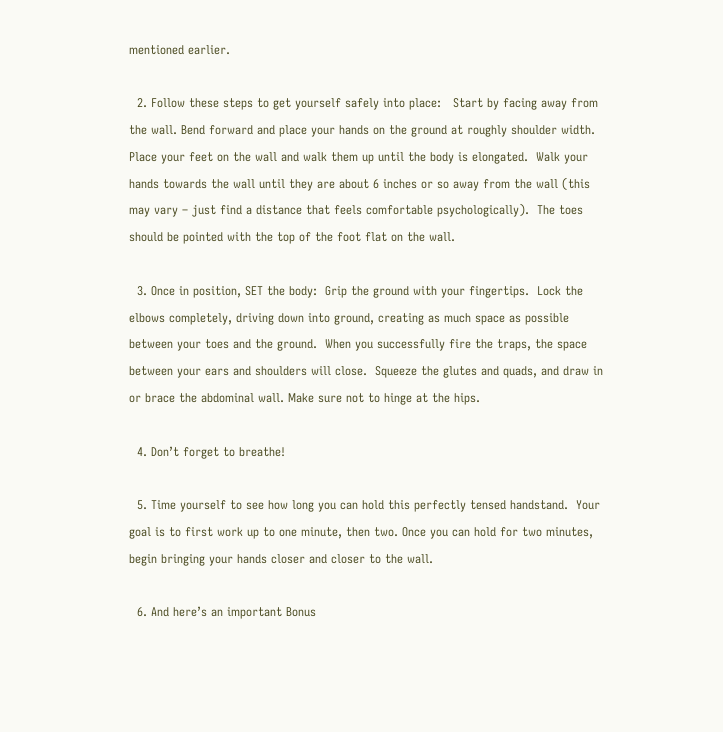mentioned earlier.

  2. Follow these steps to get yourself safely into place:   Start by facing away from the wall. Bend forward and place your hands on the ground at roughly shoulder width.  Place your feet on the wall and walk them up until the body is elongated.  Walk your hands towards the wall until they are about 6 inches or so away from the wall (this may vary – just find a distance that feels comfortable psychologically).  The toes should be pointed with the top of the foot flat on the wall.

  3. Once in position, SET the body:  Grip the ground with your fingertips.  Lock the elbows completely, driving down into ground, creating as much space as possible between your toes and the ground.  When you successfully fire the traps, the space between your ears and shoulders will close.  Squeeze the glutes and quads, and draw in or brace the abdominal wall. Make sure not to hinge at the hips.

  4. Don’t forget to breathe!

  5. Time yourself to see how long you can hold this perfectly tensed handstand.  Your goal is to first work up to one minute, then two. Once you can hold for two minutes, begin bringing your hands closer and closer to the wall.

  6. And here’s an important Bonus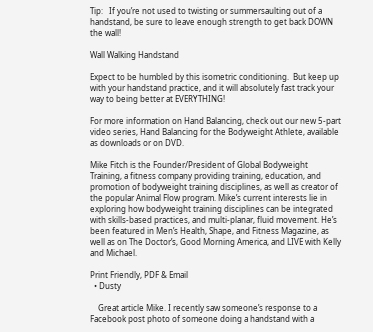Tip:   If you’re not used to twisting or summersaulting out of a handstand, be sure to leave enough strength to get back DOWN the wall!

Wall Walking Handstand

Expect to be humbled by this isometric conditioning.  But keep up with your handstand practice, and it will absolutely fast track your way to being better at EVERYTHING!

For more information on Hand Balancing, check out our new 5-part video series, Hand Balancing for the Bodyweight Athlete, available as downloads or on DVD.

Mike Fitch is the Founder/President of Global Bodyweight Training, a fitness company providing training, education, and promotion of bodyweight training disciplines, as well as creator of the popular Animal Flow program. Mike’s current interests lie in exploring how bodyweight training disciplines can be integrated with skills-based practices, and multi-planar, fluid movement. He’s been featured in Men’s Health, Shape, and Fitness Magazine, as well as on The Doctor’s, Good Morning America, and LIVE with Kelly and Michael.

Print Friendly, PDF & Email
  • Dusty

    Great article Mike. I recently saw someone’s response to a Facebook post photo of someone doing a handstand with a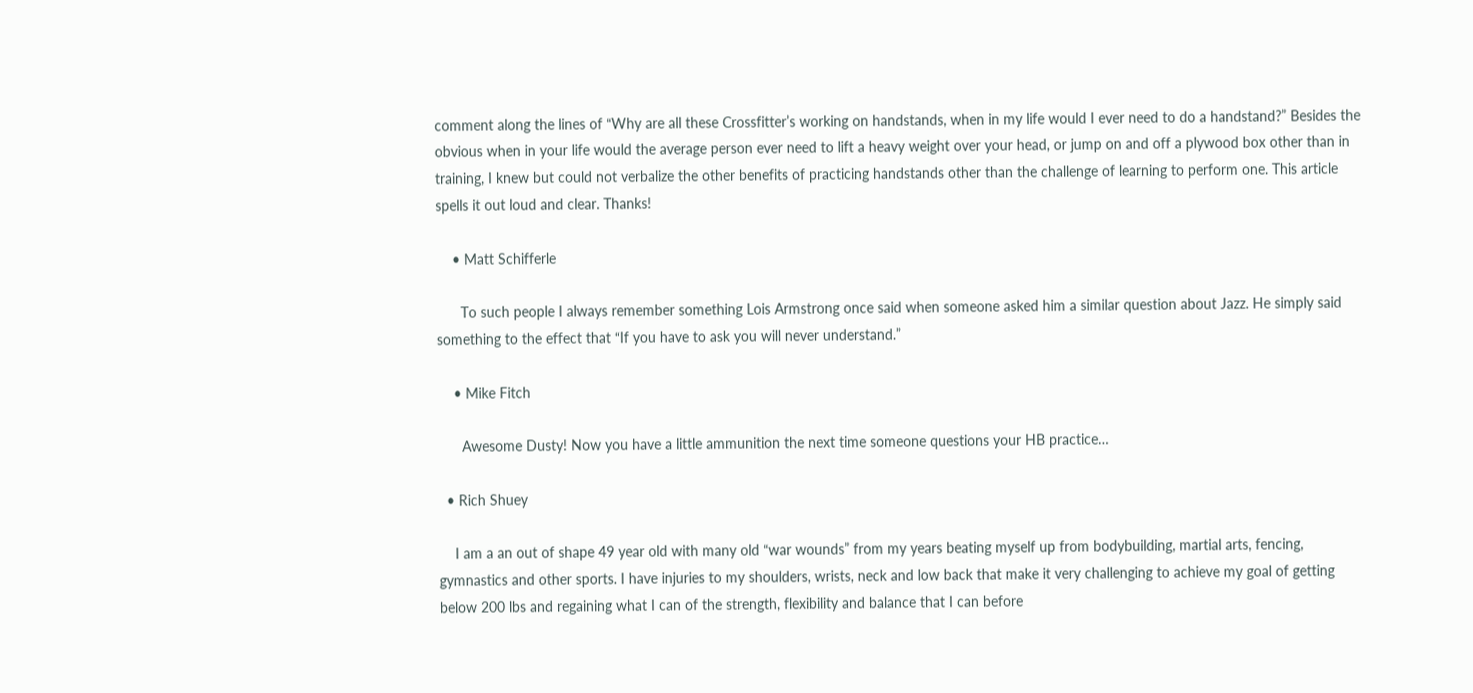comment along the lines of “Why are all these Crossfitter’s working on handstands, when in my life would I ever need to do a handstand?” Besides the obvious when in your life would the average person ever need to lift a heavy weight over your head, or jump on and off a plywood box other than in training, I knew but could not verbalize the other benefits of practicing handstands other than the challenge of learning to perform one. This article spells it out loud and clear. Thanks!

    • Matt Schifferle

      To such people I always remember something Lois Armstrong once said when someone asked him a similar question about Jazz. He simply said something to the effect that “If you have to ask you will never understand.”

    • Mike Fitch

      Awesome Dusty! Now you have a little ammunition the next time someone questions your HB practice…

  • Rich Shuey

    I am a an out of shape 49 year old with many old “war wounds” from my years beating myself up from bodybuilding, martial arts, fencing, gymnastics and other sports. I have injuries to my shoulders, wrists, neck and low back that make it very challenging to achieve my goal of getting below 200 lbs and regaining what I can of the strength, flexibility and balance that I can before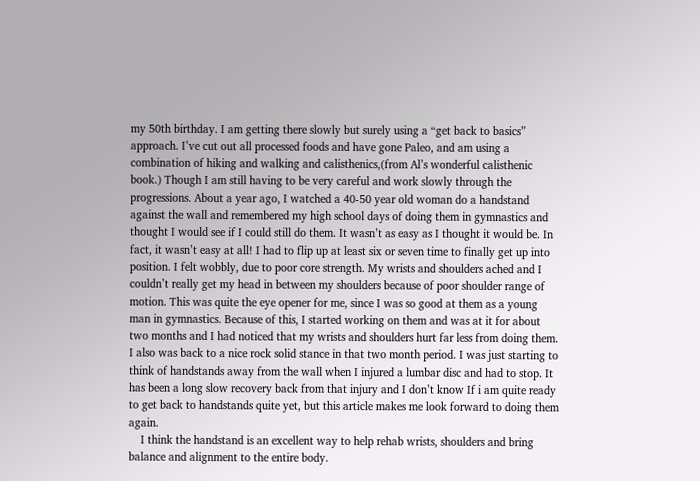my 50th birthday. I am getting there slowly but surely using a “get back to basics” approach. I’ve cut out all processed foods and have gone Paleo, and am using a combination of hiking and walking and calisthenics,(from Al’s wonderful calisthenic book.) Though I am still having to be very careful and work slowly through the progressions. About a year ago, I watched a 40-50 year old woman do a handstand against the wall and remembered my high school days of doing them in gymnastics and thought I would see if I could still do them. It wasn’t as easy as I thought it would be. In fact, it wasn’t easy at all! I had to flip up at least six or seven time to finally get up into position. I felt wobbly, due to poor core strength. My wrists and shoulders ached and I couldn’t really get my head in between my shoulders because of poor shoulder range of motion. This was quite the eye opener for me, since I was so good at them as a young man in gymnastics. Because of this, I started working on them and was at it for about two months and I had noticed that my wrists and shoulders hurt far less from doing them. I also was back to a nice rock solid stance in that two month period. I was just starting to think of handstands away from the wall when I injured a lumbar disc and had to stop. It has been a long slow recovery back from that injury and I don’t know If i am quite ready to get back to handstands quite yet, but this article makes me look forward to doing them again.
    I think the handstand is an excellent way to help rehab wrists, shoulders and bring balance and alignment to the entire body.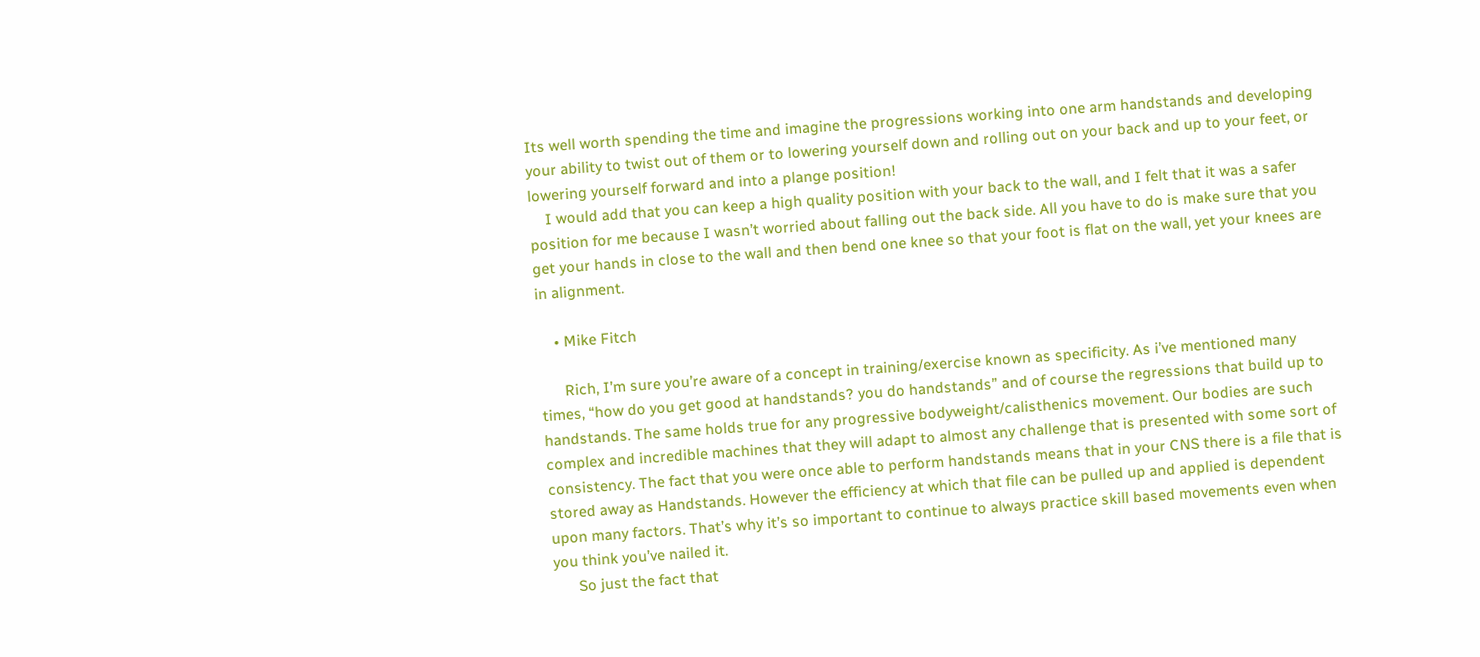Its well worth spending the time and imagine the progressions working into one arm handstands and developing your ability to twist out of them or to lowering yourself down and rolling out on your back and up to your feet, or lowering yourself forward and into a plange position!
    I would add that you can keep a high quality position with your back to the wall, and I felt that it was a safer position for me because I wasn’t worried about falling out the back side. All you have to do is make sure that you get your hands in close to the wall and then bend one knee so that your foot is flat on the wall, yet your knees are in alignment.

    • Mike Fitch

      Rich, I’m sure you’re aware of a concept in training/exercise known as specificity. As i’ve mentioned many times, “how do you get good at handstands? you do handstands” and of course the regressions that build up to handstands. The same holds true for any progressive bodyweight/calisthenics movement. Our bodies are such complex and incredible machines that they will adapt to almost any challenge that is presented with some sort of consistency. The fact that you were once able to perform handstands means that in your CNS there is a file that is stored away as Handstands. However the efficiency at which that file can be pulled up and applied is dependent upon many factors. That’s why it’s so important to continue to always practice skill based movements even when you think you’ve nailed it.
      So just the fact that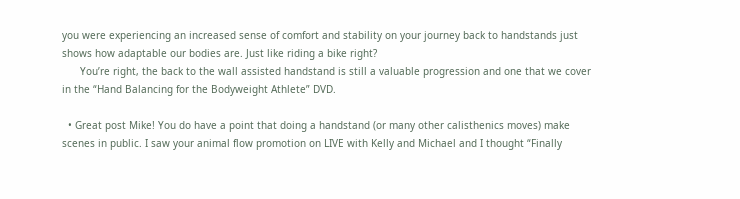you were experiencing an increased sense of comfort and stability on your journey back to handstands just shows how adaptable our bodies are. Just like riding a bike right?
      You’re right, the back to the wall assisted handstand is still a valuable progression and one that we cover in the “Hand Balancing for the Bodyweight Athlete” DVD.

  • Great post Mike! You do have a point that doing a handstand (or many other calisthenics moves) make scenes in public. I saw your animal flow promotion on LIVE with Kelly and Michael and I thought “Finally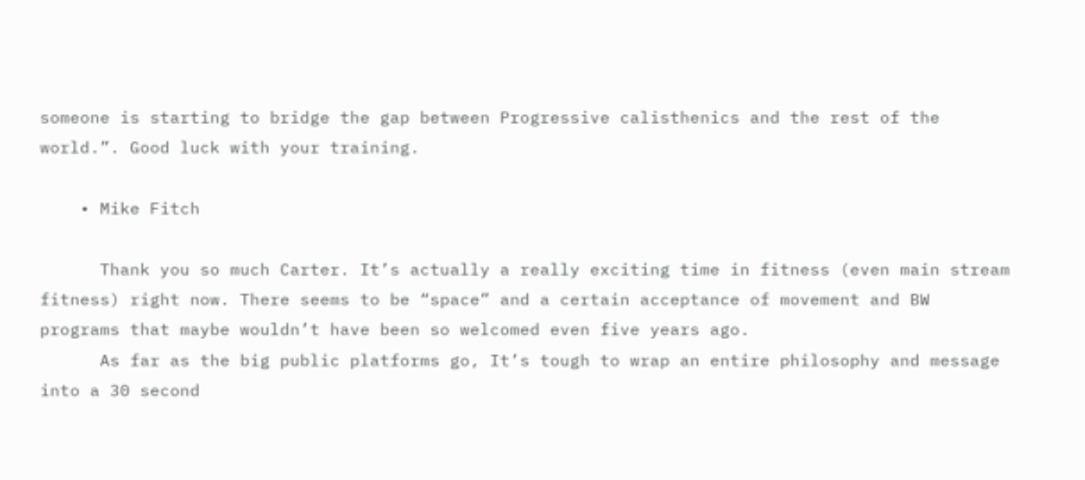someone is starting to bridge the gap between Progressive calisthenics and the rest of the world.”. Good luck with your training.

    • Mike Fitch

      Thank you so much Carter. It’s actually a really exciting time in fitness (even main stream fitness) right now. There seems to be “space” and a certain acceptance of movement and BW programs that maybe wouldn’t have been so welcomed even five years ago.
      As far as the big public platforms go, It’s tough to wrap an entire philosophy and message into a 30 second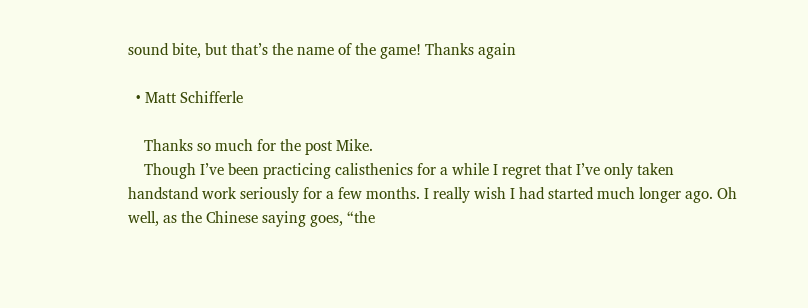sound bite, but that’s the name of the game! Thanks again

  • Matt Schifferle

    Thanks so much for the post Mike.
    Though I’ve been practicing calisthenics for a while I regret that I’ve only taken handstand work seriously for a few months. I really wish I had started much longer ago. Oh well, as the Chinese saying goes, “the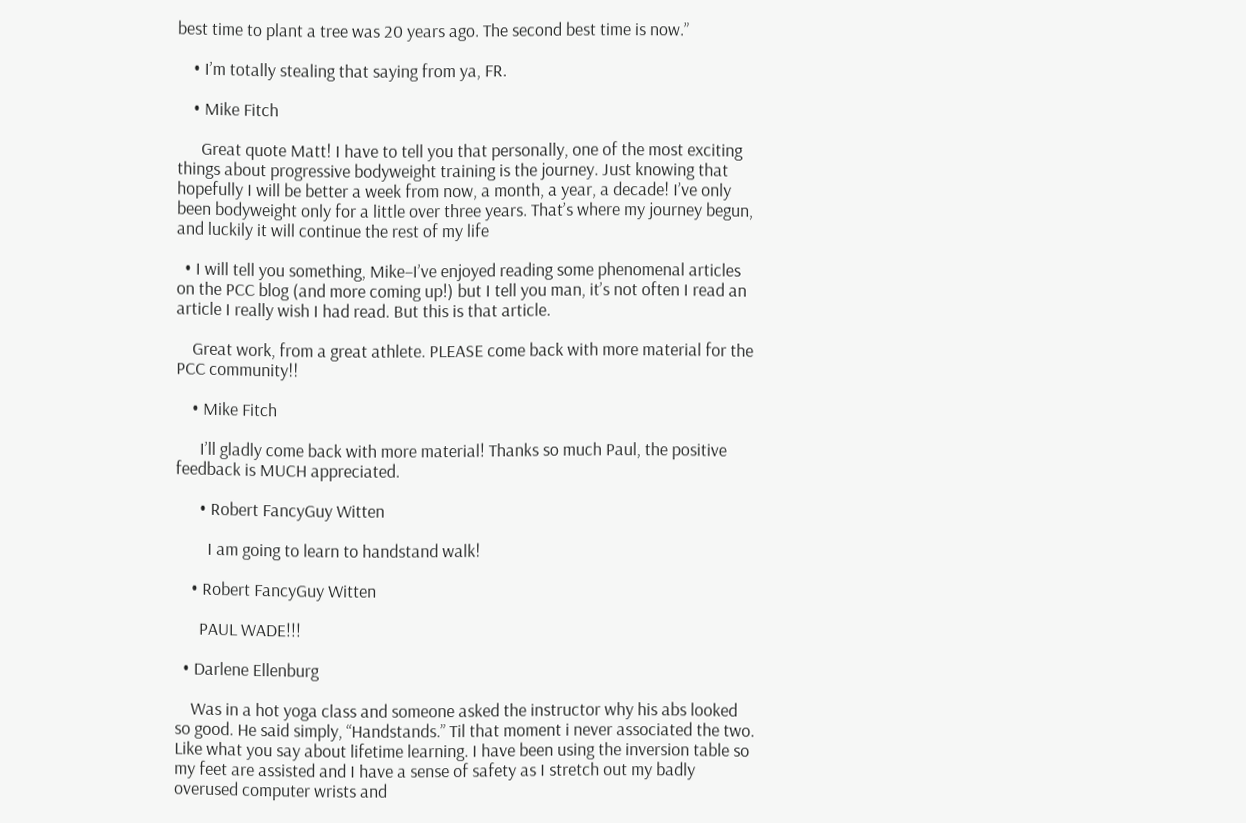best time to plant a tree was 20 years ago. The second best time is now.”

    • I’m totally stealing that saying from ya, FR.

    • Mike Fitch

      Great quote Matt! I have to tell you that personally, one of the most exciting things about progressive bodyweight training is the journey. Just knowing that hopefully I will be better a week from now, a month, a year, a decade! I’ve only been bodyweight only for a little over three years. That’s where my journey begun, and luckily it will continue the rest of my life

  • I will tell you something, Mike–I’ve enjoyed reading some phenomenal articles on the PCC blog (and more coming up!) but I tell you man, it’s not often I read an article I really wish I had read. But this is that article.

    Great work, from a great athlete. PLEASE come back with more material for the PCC community!!

    • Mike Fitch

      I’ll gladly come back with more material! Thanks so much Paul, the positive feedback is MUCH appreciated.

      • Robert FancyGuy Witten

        I am going to learn to handstand walk!

    • Robert FancyGuy Witten

      PAUL WADE!!!

  • Darlene Ellenburg

    Was in a hot yoga class and someone asked the instructor why his abs looked so good. He said simply, “Handstands.” Til that moment i never associated the two. Like what you say about lifetime learning. I have been using the inversion table so my feet are assisted and I have a sense of safety as I stretch out my badly overused computer wrists and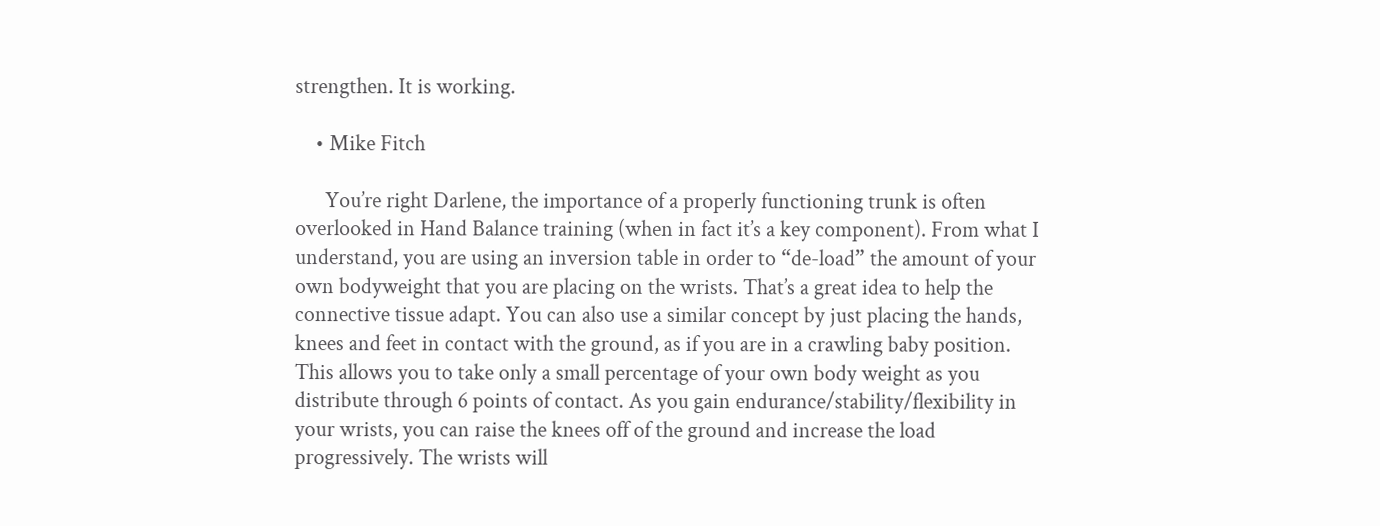strengthen. It is working.

    • Mike Fitch

      You’re right Darlene, the importance of a properly functioning trunk is often overlooked in Hand Balance training (when in fact it’s a key component). From what I understand, you are using an inversion table in order to “de-load” the amount of your own bodyweight that you are placing on the wrists. That’s a great idea to help the connective tissue adapt. You can also use a similar concept by just placing the hands, knees and feet in contact with the ground, as if you are in a crawling baby position. This allows you to take only a small percentage of your own body weight as you distribute through 6 points of contact. As you gain endurance/stability/flexibility in your wrists, you can raise the knees off of the ground and increase the load progressively. The wrists will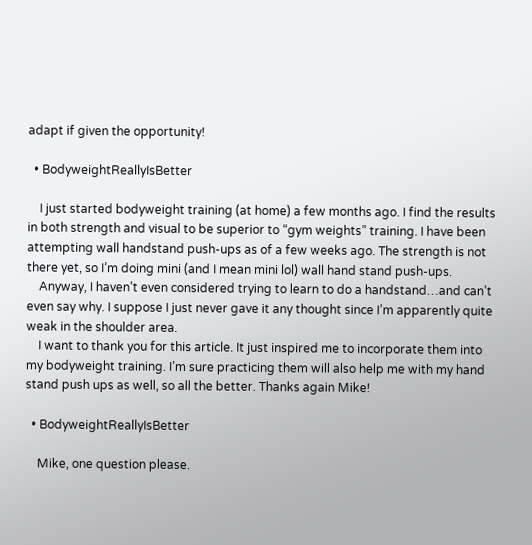adapt if given the opportunity!

  • BodyweightReallyIsBetter

    I just started bodyweight training (at home) a few months ago. I find the results in both strength and visual to be superior to “gym weights” training. I have been attempting wall handstand push-ups as of a few weeks ago. The strength is not there yet, so I’m doing mini (and I mean mini lol) wall hand stand push-ups.
    Anyway, I haven’t even considered trying to learn to do a handstand…and can’t even say why. I suppose I just never gave it any thought since I’m apparently quite weak in the shoulder area.
    I want to thank you for this article. It just inspired me to incorporate them into my bodyweight training. I’m sure practicing them will also help me with my hand stand push ups as well, so all the better. Thanks again Mike!

  • BodyweightReallyIsBetter

    Mike, one question please.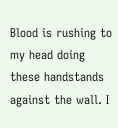Blood is rushing to my head doing these handstands against the wall. I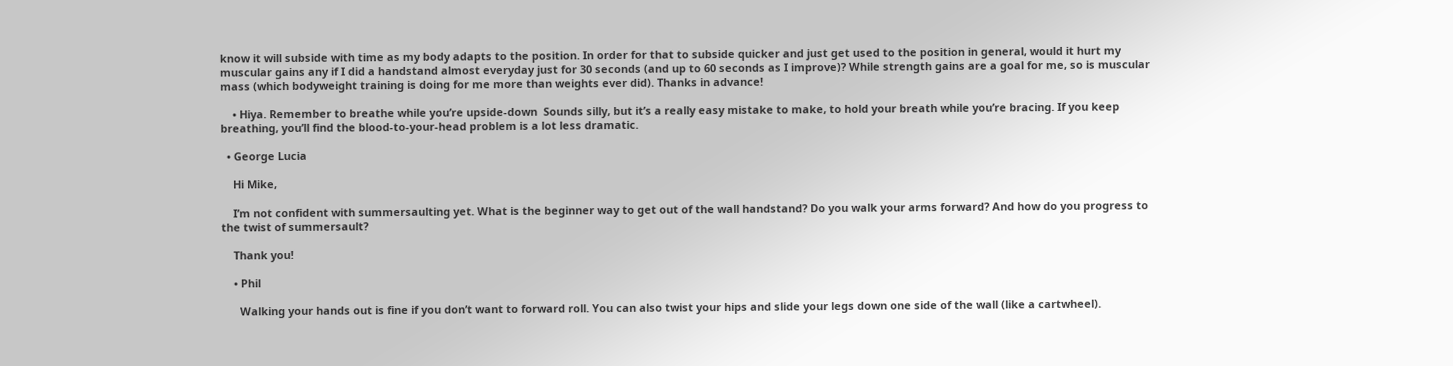know it will subside with time as my body adapts to the position. In order for that to subside quicker and just get used to the position in general, would it hurt my muscular gains any if I did a handstand almost everyday just for 30 seconds (and up to 60 seconds as I improve)? While strength gains are a goal for me, so is muscular mass (which bodyweight training is doing for me more than weights ever did). Thanks in advance!

    • Hiya. Remember to breathe while you’re upside-down  Sounds silly, but it’s a really easy mistake to make, to hold your breath while you’re bracing. If you keep breathing, you’ll find the blood-to-your-head problem is a lot less dramatic.

  • George Lucia

    Hi Mike,

    I’m not confident with summersaulting yet. What is the beginner way to get out of the wall handstand? Do you walk your arms forward? And how do you progress to the twist of summersault?

    Thank you!

    • Phil

      Walking your hands out is fine if you don’t want to forward roll. You can also twist your hips and slide your legs down one side of the wall (like a cartwheel).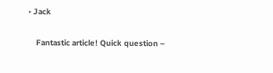• Jack

    Fantastic article! Quick question –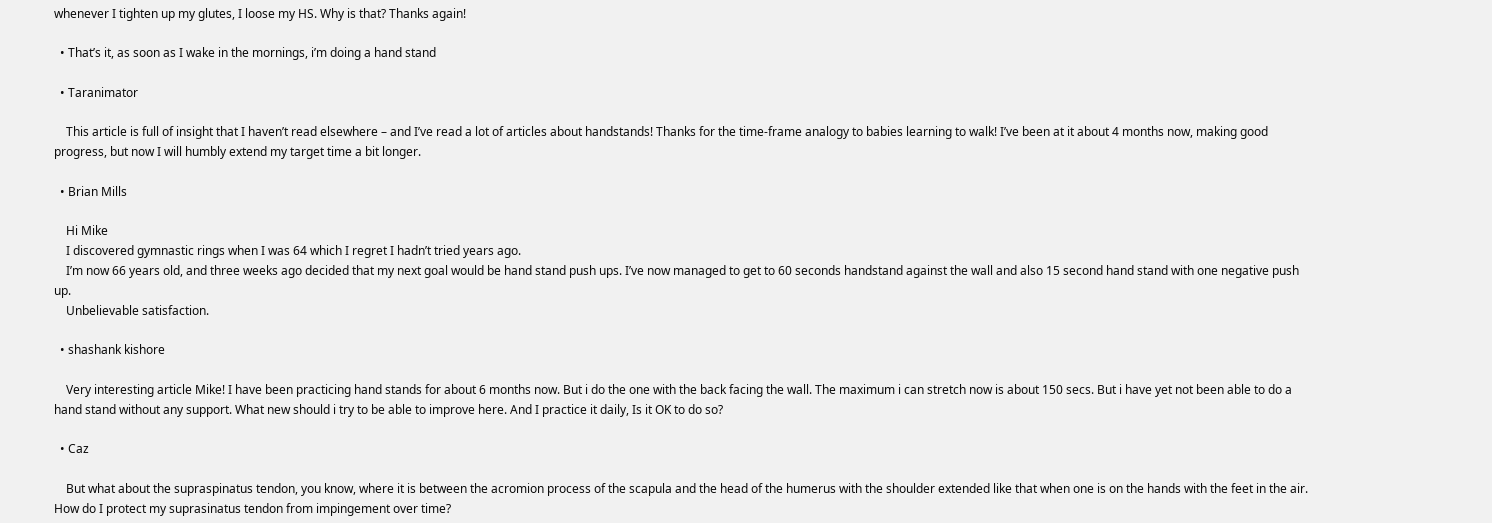whenever I tighten up my glutes, I loose my HS. Why is that? Thanks again!

  • That’s it, as soon as I wake in the mornings, i’m doing a hand stand

  • Taranimator

    This article is full of insight that I haven’t read elsewhere – and I’ve read a lot of articles about handstands! Thanks for the time-frame analogy to babies learning to walk! I’ve been at it about 4 months now, making good progress, but now I will humbly extend my target time a bit longer.

  • Brian Mills

    Hi Mike
    I discovered gymnastic rings when I was 64 which I regret I hadn’t tried years ago.
    I’m now 66 years old, and three weeks ago decided that my next goal would be hand stand push ups. I’ve now managed to get to 60 seconds handstand against the wall and also 15 second hand stand with one negative push up.
    Unbelievable satisfaction.

  • shashank kishore

    Very interesting article Mike! I have been practicing hand stands for about 6 months now. But i do the one with the back facing the wall. The maximum i can stretch now is about 150 secs. But i have yet not been able to do a hand stand without any support. What new should i try to be able to improve here. And I practice it daily, Is it OK to do so?

  • Caz

    But what about the supraspinatus tendon, you know, where it is between the acromion process of the scapula and the head of the humerus with the shoulder extended like that when one is on the hands with the feet in the air. How do I protect my suprasinatus tendon from impingement over time?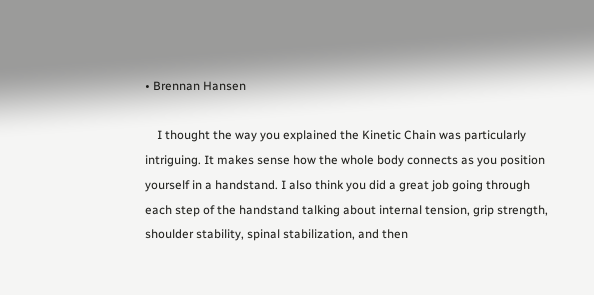• Brennan Hansen

    I thought the way you explained the Kinetic Chain was particularly intriguing. It makes sense how the whole body connects as you position yourself in a handstand. I also think you did a great job going through each step of the handstand talking about internal tension, grip strength, shoulder stability, spinal stabilization, and then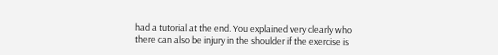had a tutorial at the end. You explained very clearly who there can also be injury in the shoulder if the exercise is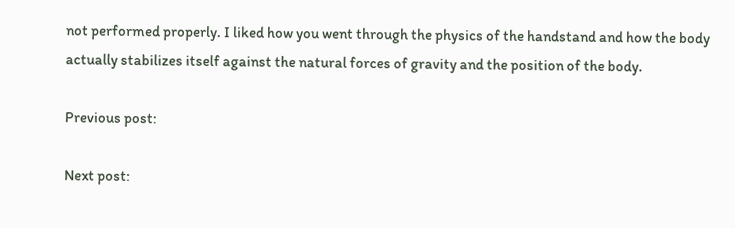not performed properly. I liked how you went through the physics of the handstand and how the body actually stabilizes itself against the natural forces of gravity and the position of the body.

Previous post:

Next post: